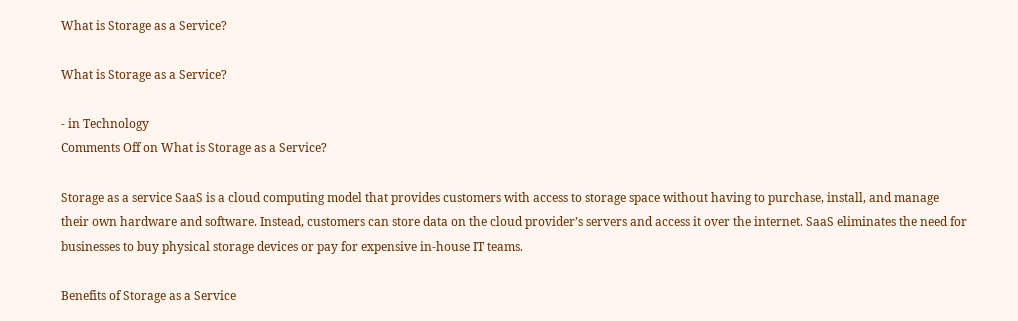What is Storage as a Service?

What is Storage as a Service?

- in Technology
Comments Off on What is Storage as a Service?

Storage as a service SaaS is a cloud computing model that provides customers with access to storage space without having to purchase, install, and manage their own hardware and software. Instead, customers can store data on the cloud provider’s servers and access it over the internet. SaaS eliminates the need for businesses to buy physical storage devices or pay for expensive in-house IT teams.

Benefits of Storage as a Service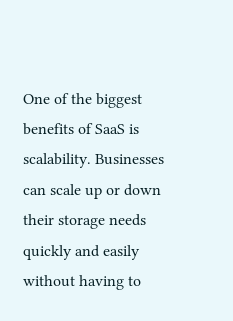One of the biggest benefits of SaaS is scalability. Businesses can scale up or down their storage needs quickly and easily without having to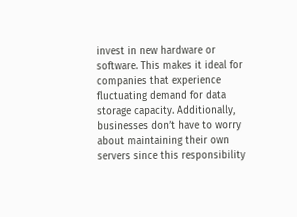invest in new hardware or software. This makes it ideal for companies that experience fluctuating demand for data storage capacity. Additionally, businesses don’t have to worry about maintaining their own servers since this responsibility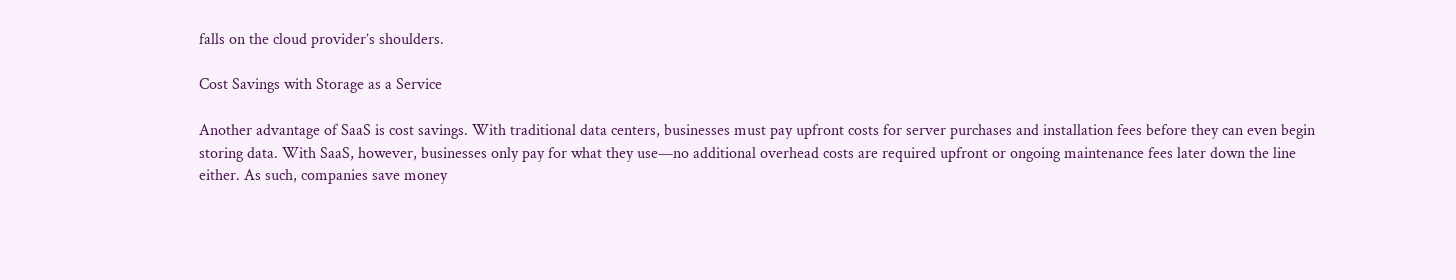falls on the cloud provider’s shoulders.

Cost Savings with Storage as a Service

Another advantage of SaaS is cost savings. With traditional data centers, businesses must pay upfront costs for server purchases and installation fees before they can even begin storing data. With SaaS, however, businesses only pay for what they use—no additional overhead costs are required upfront or ongoing maintenance fees later down the line either. As such, companies save money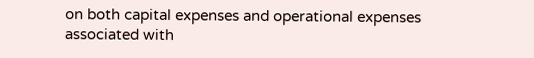on both capital expenses and operational expenses associated with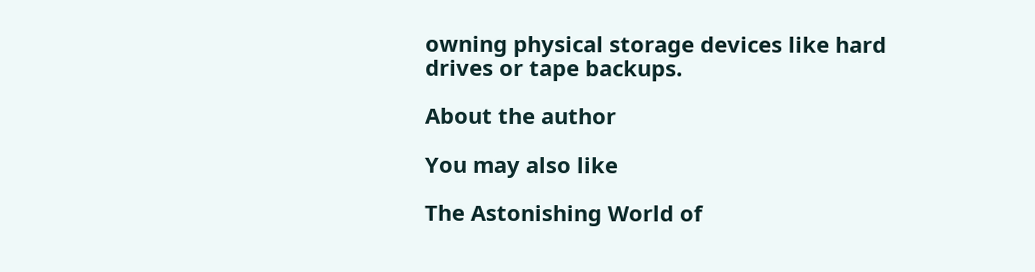owning physical storage devices like hard drives or tape backups.

About the author

You may also like

The Astonishing World of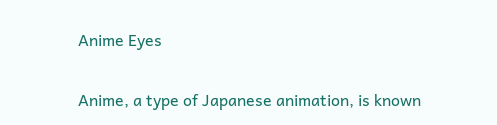Anime Eyes

Anime, a type of Japanese animation, is known